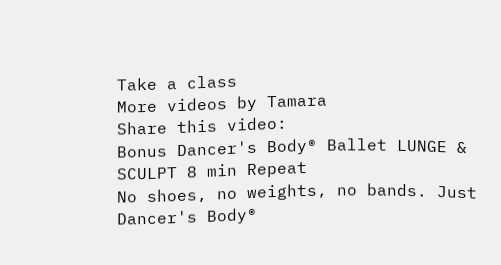Take a class
More videos by Tamara
Share this video:
Bonus Dancer's Body® Ballet LUNGE & SCULPT 8 min Repeat
No shoes, no weights, no bands. Just Dancer's Body®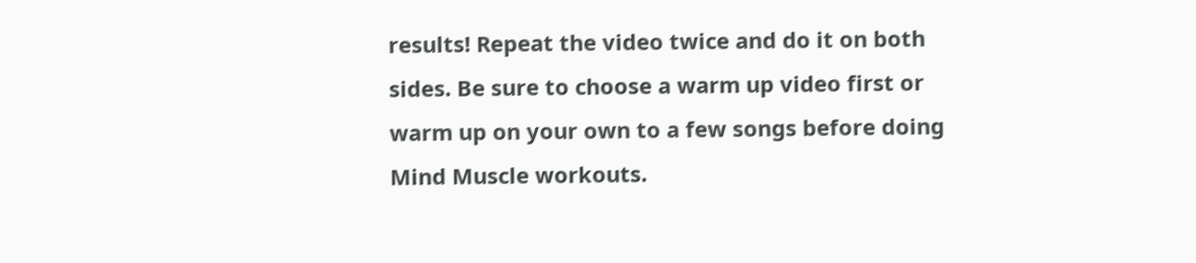results! Repeat the video twice and do it on both sides. Be sure to choose a warm up video first or warm up on your own to a few songs before doing Mind Muscle workouts.